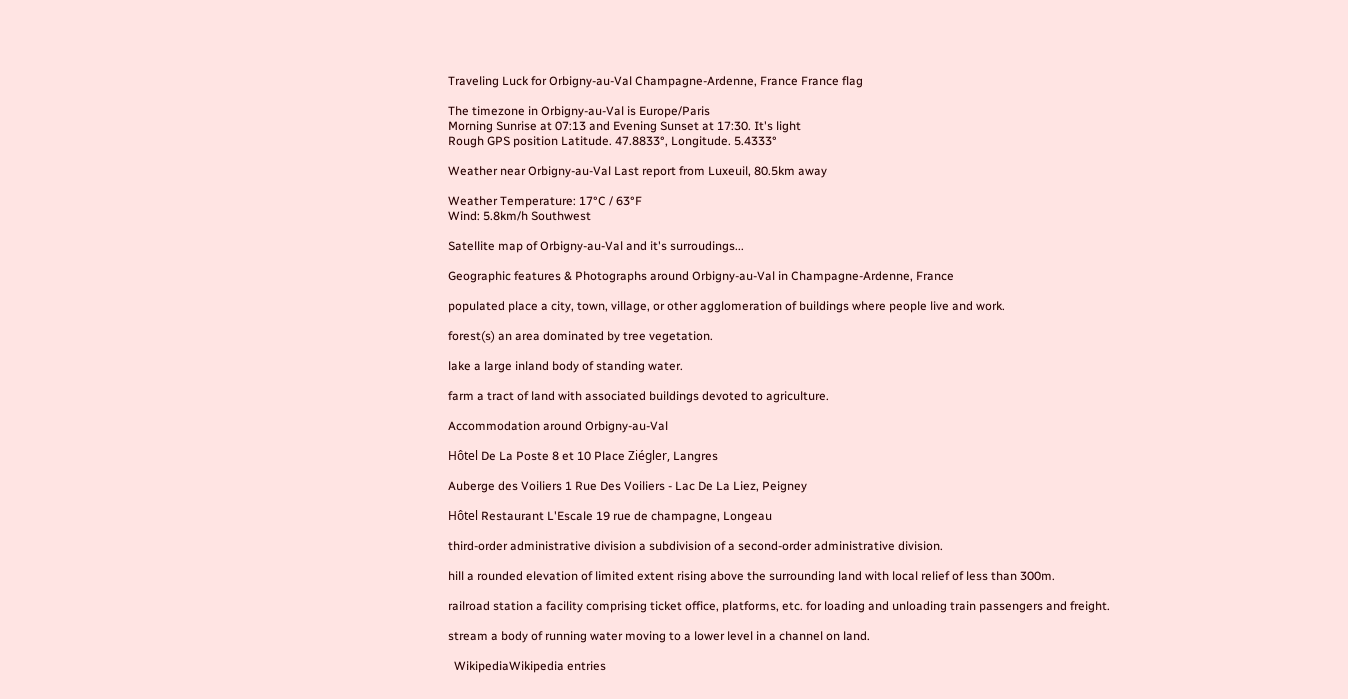Traveling Luck for Orbigny-au-Val Champagne-Ardenne, France France flag

The timezone in Orbigny-au-Val is Europe/Paris
Morning Sunrise at 07:13 and Evening Sunset at 17:30. It's light
Rough GPS position Latitude. 47.8833°, Longitude. 5.4333°

Weather near Orbigny-au-Val Last report from Luxeuil, 80.5km away

Weather Temperature: 17°C / 63°F
Wind: 5.8km/h Southwest

Satellite map of Orbigny-au-Val and it's surroudings...

Geographic features & Photographs around Orbigny-au-Val in Champagne-Ardenne, France

populated place a city, town, village, or other agglomeration of buildings where people live and work.

forest(s) an area dominated by tree vegetation.

lake a large inland body of standing water.

farm a tract of land with associated buildings devoted to agriculture.

Accommodation around Orbigny-au-Val

Hôtel De La Poste 8 et 10 Place Ziégler, Langres

Auberge des Voiliers 1 Rue Des Voiliers - Lac De La Liez, Peigney

Hôtel Restaurant L'Escale 19 rue de champagne, Longeau

third-order administrative division a subdivision of a second-order administrative division.

hill a rounded elevation of limited extent rising above the surrounding land with local relief of less than 300m.

railroad station a facility comprising ticket office, platforms, etc. for loading and unloading train passengers and freight.

stream a body of running water moving to a lower level in a channel on land.

  WikipediaWikipedia entries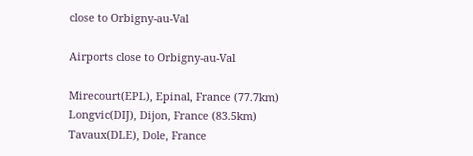close to Orbigny-au-Val

Airports close to Orbigny-au-Val

Mirecourt(EPL), Epinal, France (77.7km)
Longvic(DIJ), Dijon, France (83.5km)
Tavaux(DLE), Dole, France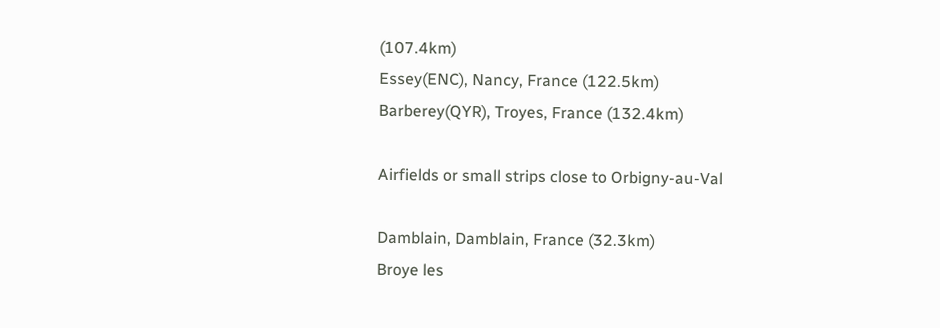(107.4km)
Essey(ENC), Nancy, France (122.5km)
Barberey(QYR), Troyes, France (132.4km)

Airfields or small strips close to Orbigny-au-Val

Damblain, Damblain, France (32.3km)
Broye les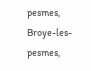pesmes, Broye-les-pesmes,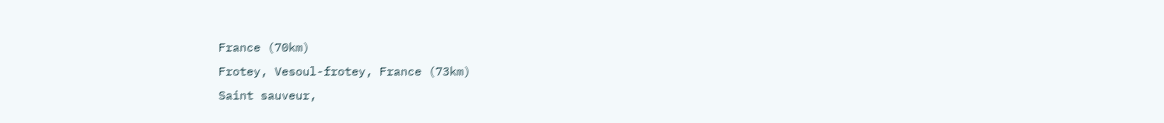France (70km)
Frotey, Vesoul-frotey, France (73km)
Saint sauveur,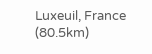Luxeuil, France (80.5km)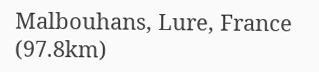Malbouhans, Lure, France (97.8km)